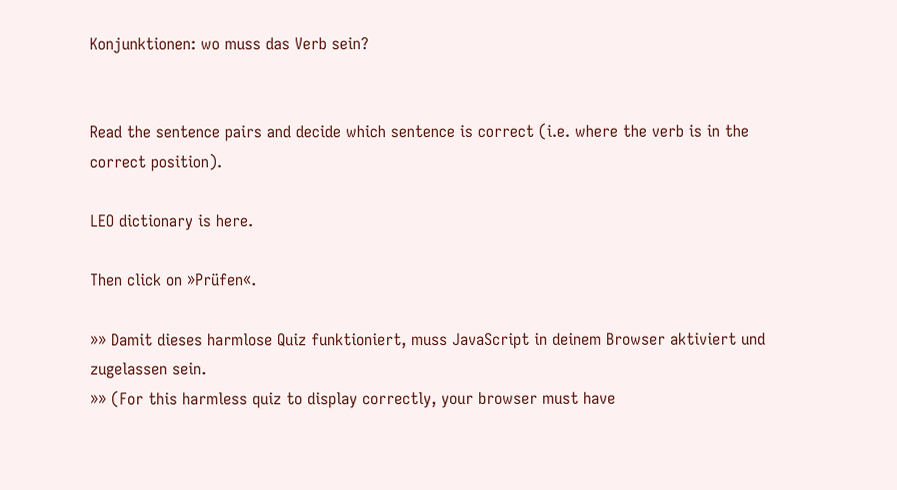Konjunktionen: wo muss das Verb sein?


Read the sentence pairs and decide which sentence is correct (i.e. where the verb is in the correct position).

LEO dictionary is here.

Then click on »Prüfen«.

»» Damit dieses harmlose Quiz funktioniert, muss JavaScript in deinem Browser aktiviert und zugelassen sein.
»» (For this harmless quiz to display correctly, your browser must have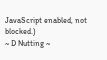JavaScript enabled, not blocked.)
~ D Nutting ~